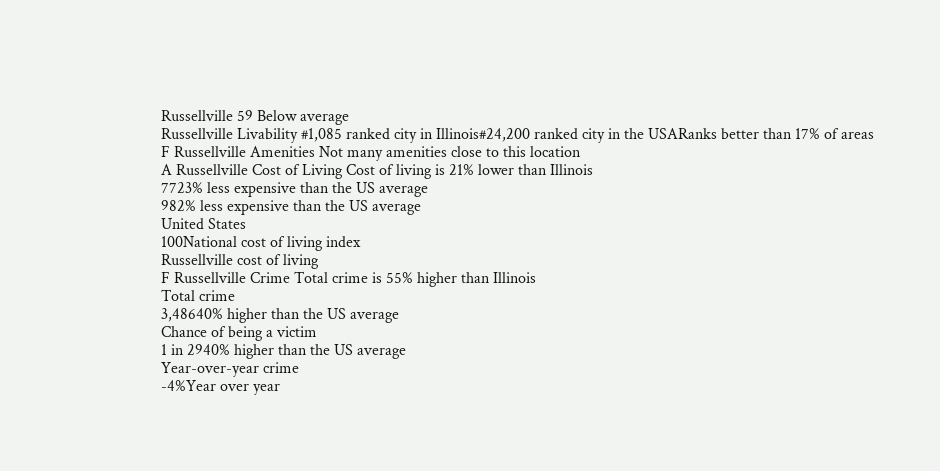Russellville 59 Below average
Russellville Livability #1,085 ranked city in Illinois#24,200 ranked city in the USARanks better than 17% of areas
F Russellville Amenities Not many amenities close to this location
A Russellville Cost of Living Cost of living is 21% lower than Illinois
7723% less expensive than the US average
982% less expensive than the US average
United States
100National cost of living index
Russellville cost of living
F Russellville Crime Total crime is 55% higher than Illinois
Total crime
3,48640% higher than the US average
Chance of being a victim
1 in 2940% higher than the US average
Year-over-year crime
-4%Year over year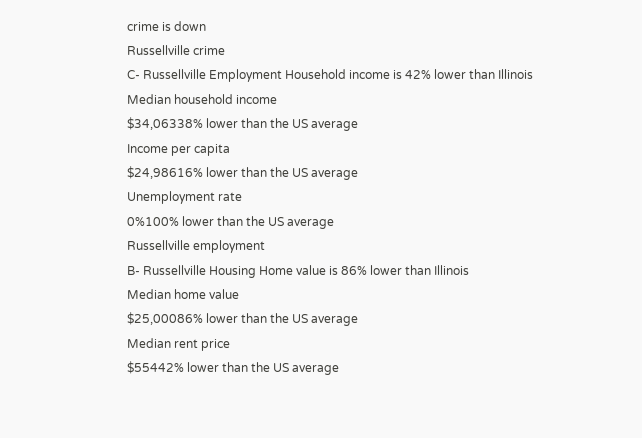crime is down
Russellville crime
C- Russellville Employment Household income is 42% lower than Illinois
Median household income
$34,06338% lower than the US average
Income per capita
$24,98616% lower than the US average
Unemployment rate
0%100% lower than the US average
Russellville employment
B- Russellville Housing Home value is 86% lower than Illinois
Median home value
$25,00086% lower than the US average
Median rent price
$55442% lower than the US average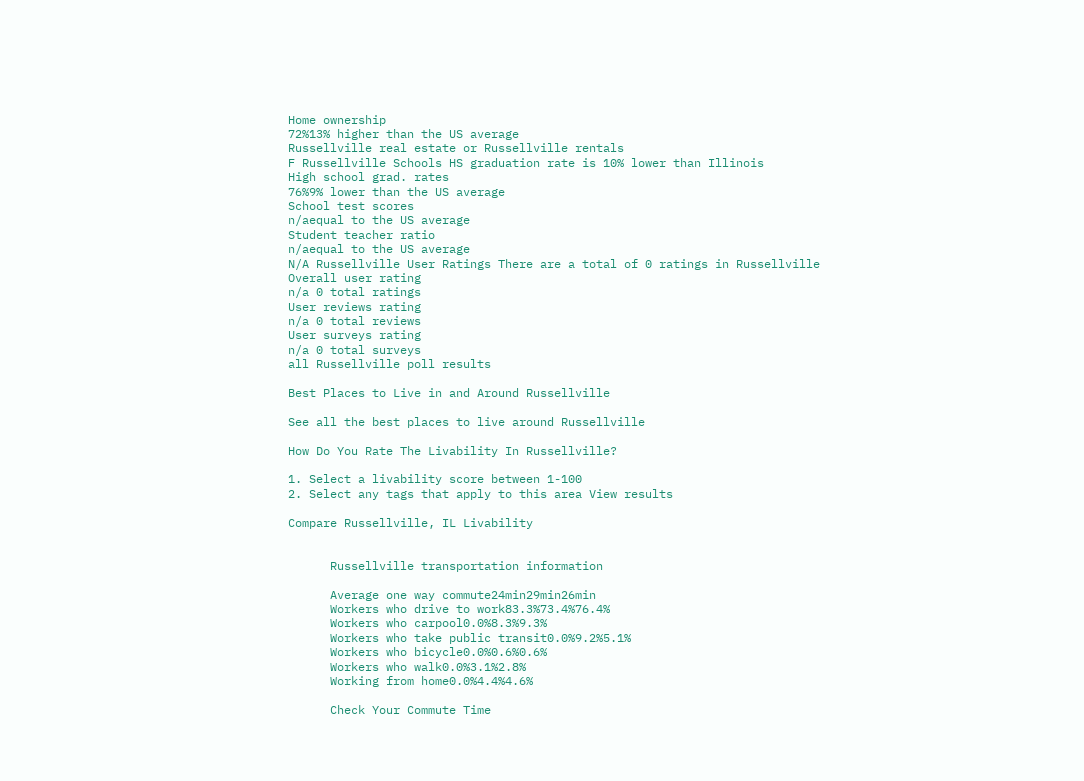Home ownership
72%13% higher than the US average
Russellville real estate or Russellville rentals
F Russellville Schools HS graduation rate is 10% lower than Illinois
High school grad. rates
76%9% lower than the US average
School test scores
n/aequal to the US average
Student teacher ratio
n/aequal to the US average
N/A Russellville User Ratings There are a total of 0 ratings in Russellville
Overall user rating
n/a 0 total ratings
User reviews rating
n/a 0 total reviews
User surveys rating
n/a 0 total surveys
all Russellville poll results

Best Places to Live in and Around Russellville

See all the best places to live around Russellville

How Do You Rate The Livability In Russellville?

1. Select a livability score between 1-100
2. Select any tags that apply to this area View results

Compare Russellville, IL Livability


      Russellville transportation information

      Average one way commute24min29min26min
      Workers who drive to work83.3%73.4%76.4%
      Workers who carpool0.0%8.3%9.3%
      Workers who take public transit0.0%9.2%5.1%
      Workers who bicycle0.0%0.6%0.6%
      Workers who walk0.0%3.1%2.8%
      Working from home0.0%4.4%4.6%

      Check Your Commute Time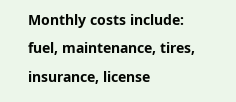Monthly costs include: fuel, maintenance, tires, insurance, license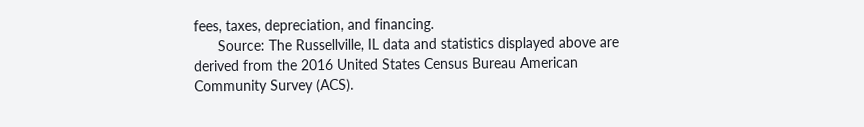fees, taxes, depreciation, and financing.
      Source: The Russellville, IL data and statistics displayed above are derived from the 2016 United States Census Bureau American Community Survey (ACS).